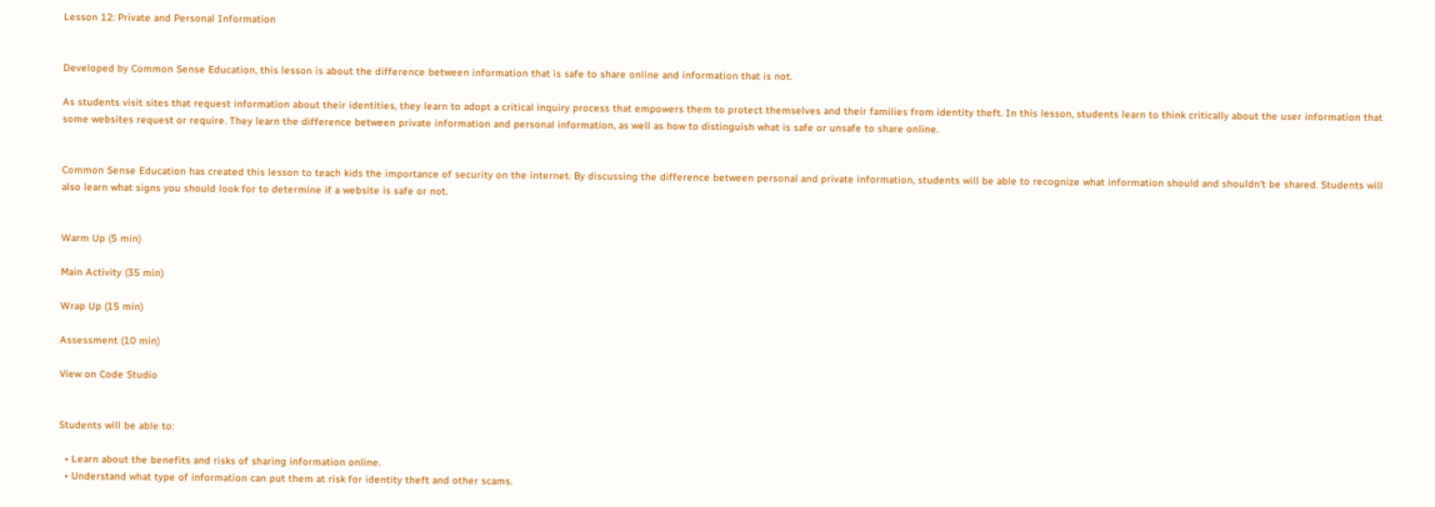Lesson 12: Private and Personal Information


Developed by Common Sense Education, this lesson is about the difference between information that is safe to share online and information that is not.

As students visit sites that request information about their identities, they learn to adopt a critical inquiry process that empowers them to protect themselves and their families from identity theft. In this lesson, students learn to think critically about the user information that some websites request or require. They learn the difference between private information and personal information, as well as how to distinguish what is safe or unsafe to share online.


Common Sense Education has created this lesson to teach kids the importance of security on the internet. By discussing the difference between personal and private information, students will be able to recognize what information should and shouldn't be shared. Students will also learn what signs you should look for to determine if a website is safe or not.


Warm Up (5 min)

Main Activity (35 min)

Wrap Up (15 min)

Assessment (10 min)

View on Code Studio


Students will be able to:

  • Learn about the benefits and risks of sharing information online.
  • Understand what type of information can put them at risk for identity theft and other scams.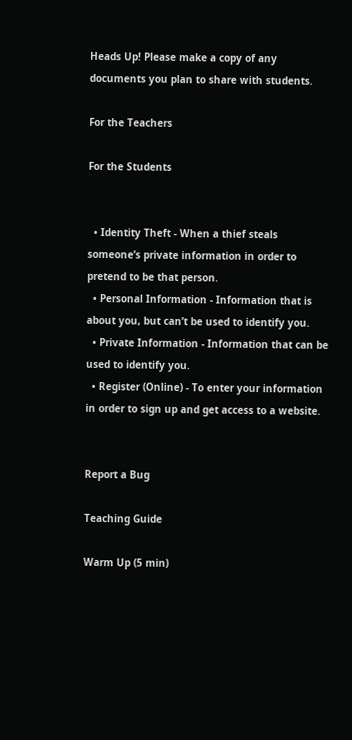Heads Up! Please make a copy of any documents you plan to share with students.

For the Teachers

For the Students


  • Identity Theft - When a thief steals someone’s private information in order to pretend to be that person.
  • Personal Information - Information that is about you, but can’t be used to identify you.
  • Private Information - Information that can be used to identify you.
  • Register (Online) - To enter your information in order to sign up and get access to a website.


Report a Bug

Teaching Guide

Warm Up (5 min)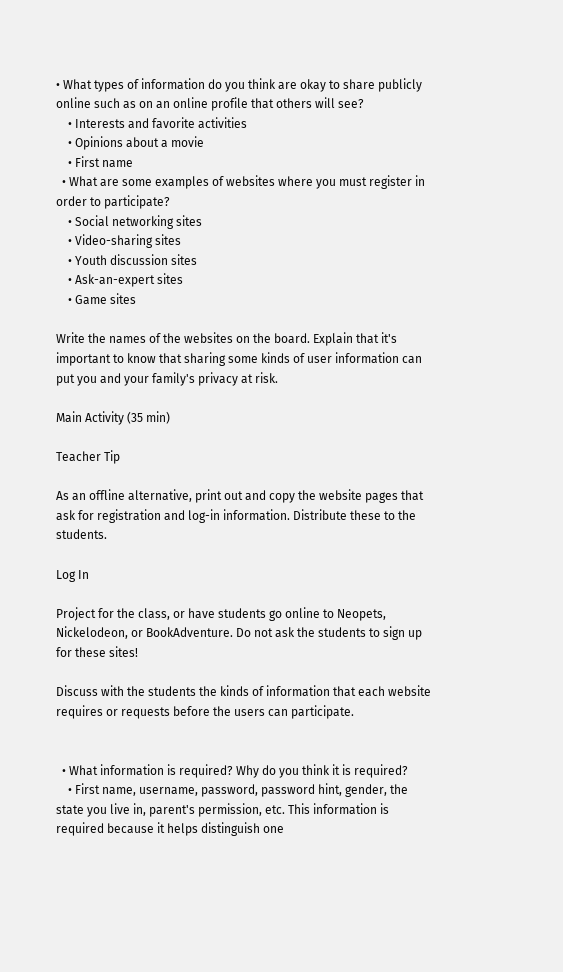• What types of information do you think are okay to share publicly online such as on an online profile that others will see?
    • Interests and favorite activities
    • Opinions about a movie
    • First name
  • What are some examples of websites where you must register in order to participate?
    • Social networking sites
    • Video-sharing sites
    • Youth discussion sites
    • Ask-an-expert sites
    • Game sites

Write the names of the websites on the board. Explain that it's important to know that sharing some kinds of user information can put you and your family's privacy at risk.

Main Activity (35 min)

Teacher Tip

As an offline alternative, print out and copy the website pages that ask for registration and log-in information. Distribute these to the students.

Log In

Project for the class, or have students go online to Neopets, Nickelodeon, or BookAdventure. Do not ask the students to sign up for these sites!

Discuss with the students the kinds of information that each website requires or requests before the users can participate.


  • What information is required? Why do you think it is required?
    • First name, username, password, password hint, gender, the state you live in, parent's permission, etc. This information is required because it helps distinguish one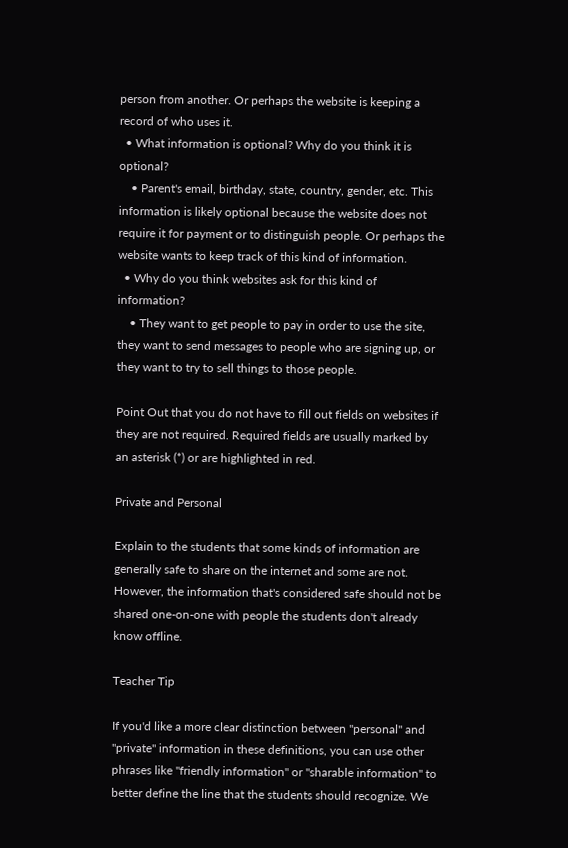person from another. Or perhaps the website is keeping a record of who uses it.
  • What information is optional? Why do you think it is optional?
    • Parent's email, birthday, state, country, gender, etc. This information is likely optional because the website does not require it for payment or to distinguish people. Or perhaps the website wants to keep track of this kind of information.
  • Why do you think websites ask for this kind of information?
    • They want to get people to pay in order to use the site, they want to send messages to people who are signing up, or they want to try to sell things to those people.

Point Out that you do not have to fill out fields on websites if they are not required. Required fields are usually marked by an asterisk (*) or are highlighted in red.

Private and Personal

Explain to the students that some kinds of information are generally safe to share on the internet and some are not. However, the information that's considered safe should not be shared one-on-one with people the students don't already know offline.

Teacher Tip

If you'd like a more clear distinction between "personal" and "private" information in these definitions, you can use other phrases like "friendly information" or "sharable information" to better define the line that the students should recognize. We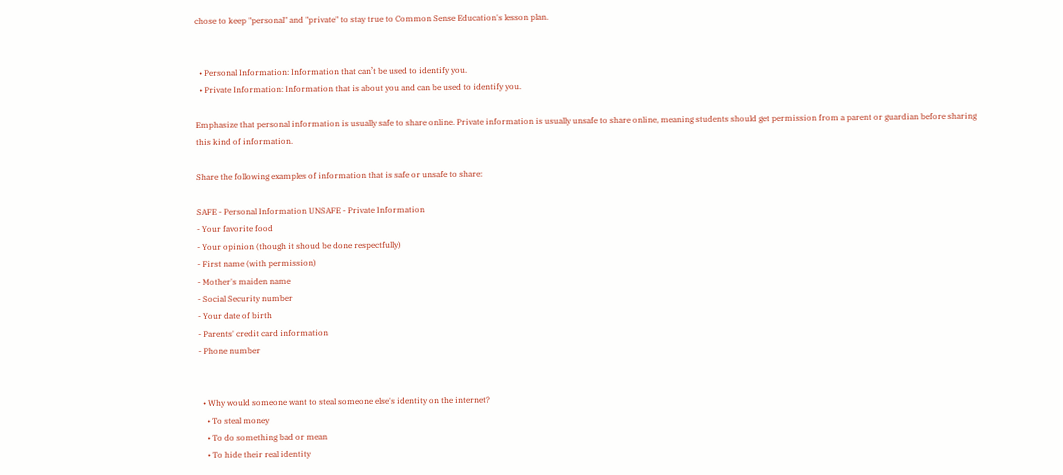chose to keep "personal" and "private" to stay true to Common Sense Education's lesson plan.


  • Personal Information: Information that can’t be used to identify you.
  • Private Information: Information that is about you and can be used to identify you.

Emphasize that personal information is usually safe to share online. Private information is usually unsafe to share online, meaning students should get permission from a parent or guardian before sharing this kind of information.

Share the following examples of information that is safe or unsafe to share:

SAFE - Personal Information UNSAFE - Private Information
- Your favorite food
- Your opinion (though it shoud be done respectfully)
- First name (with permission)
- Mother's maiden name
- Social Security number
- Your date of birth
- Parents' credit card information
- Phone number


  • Why would someone want to steal someone else's identity on the internet?
    • To steal money
    • To do something bad or mean
    • To hide their real identity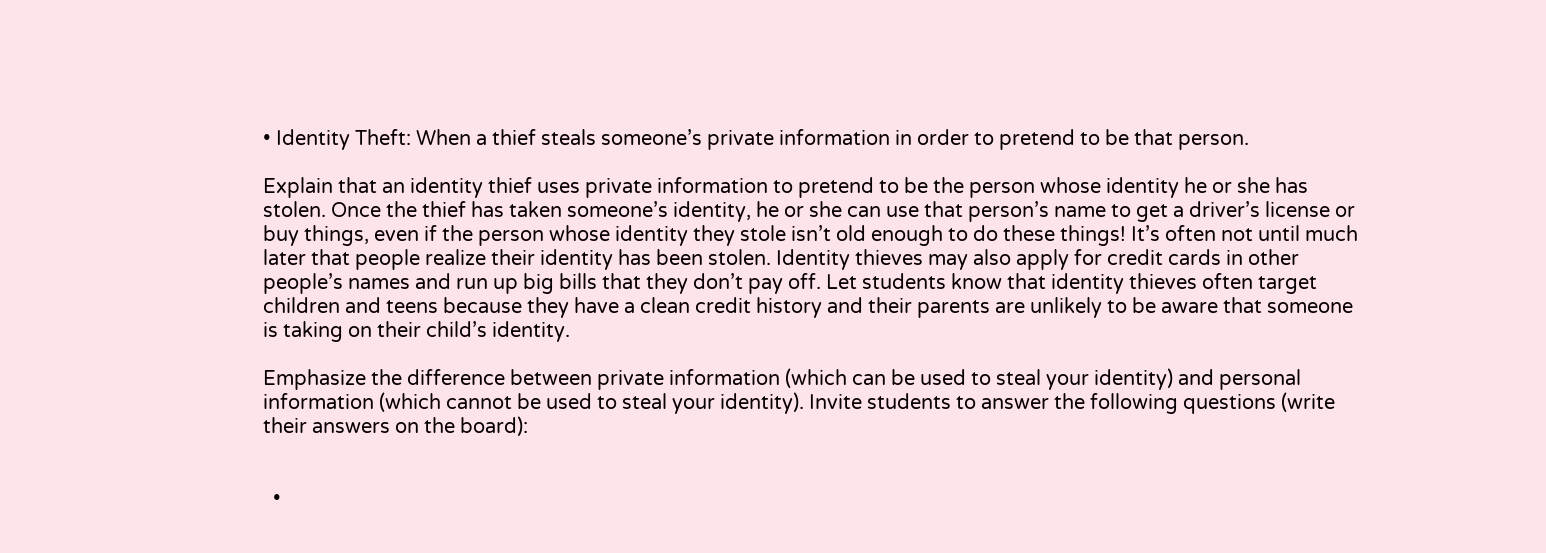• Identity Theft: When a thief steals someone’s private information in order to pretend to be that person.

Explain that an identity thief uses private information to pretend to be the person whose identity he or she has stolen. Once the thief has taken someone’s identity, he or she can use that person’s name to get a driver’s license or buy things, even if the person whose identity they stole isn’t old enough to do these things! It’s often not until much later that people realize their identity has been stolen. Identity thieves may also apply for credit cards in other people’s names and run up big bills that they don’t pay off. Let students know that identity thieves often target children and teens because they have a clean credit history and their parents are unlikely to be aware that someone is taking on their child’s identity.

Emphasize the difference between private information (which can be used to steal your identity) and personal information (which cannot be used to steal your identity). Invite students to answer the following questions (write their answers on the board):


  •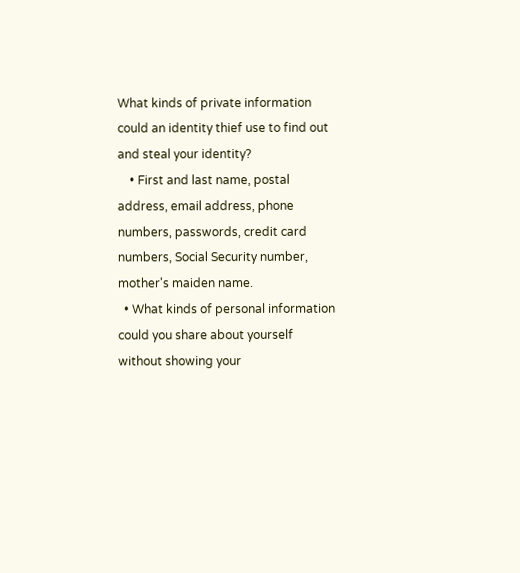What kinds of private information could an identity thief use to find out and steal your identity?
    • First and last name, postal address, email address, phone numbers, passwords, credit card numbers, Social Security number, mother's maiden name.
  • What kinds of personal information could you share about yourself without showing your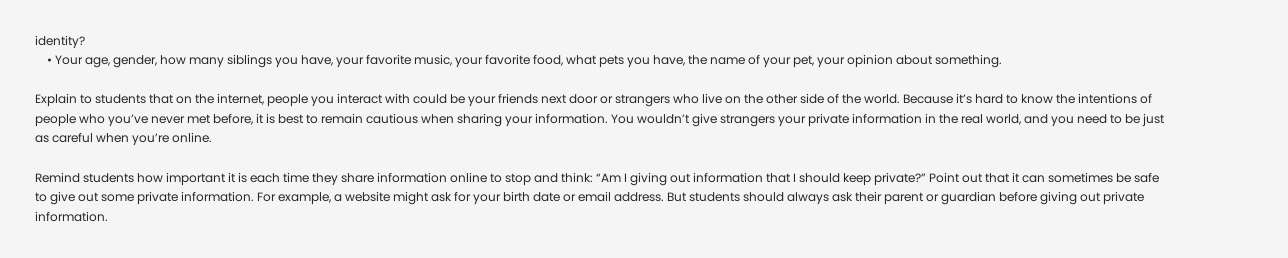identity?
    • Your age, gender, how many siblings you have, your favorite music, your favorite food, what pets you have, the name of your pet, your opinion about something.

Explain to students that on the internet, people you interact with could be your friends next door or strangers who live on the other side of the world. Because it’s hard to know the intentions of people who you’ve never met before, it is best to remain cautious when sharing your information. You wouldn’t give strangers your private information in the real world, and you need to be just as careful when you’re online.

Remind students how important it is each time they share information online to stop and think: “Am I giving out information that I should keep private?” Point out that it can sometimes be safe to give out some private information. For example, a website might ask for your birth date or email address. But students should always ask their parent or guardian before giving out private information.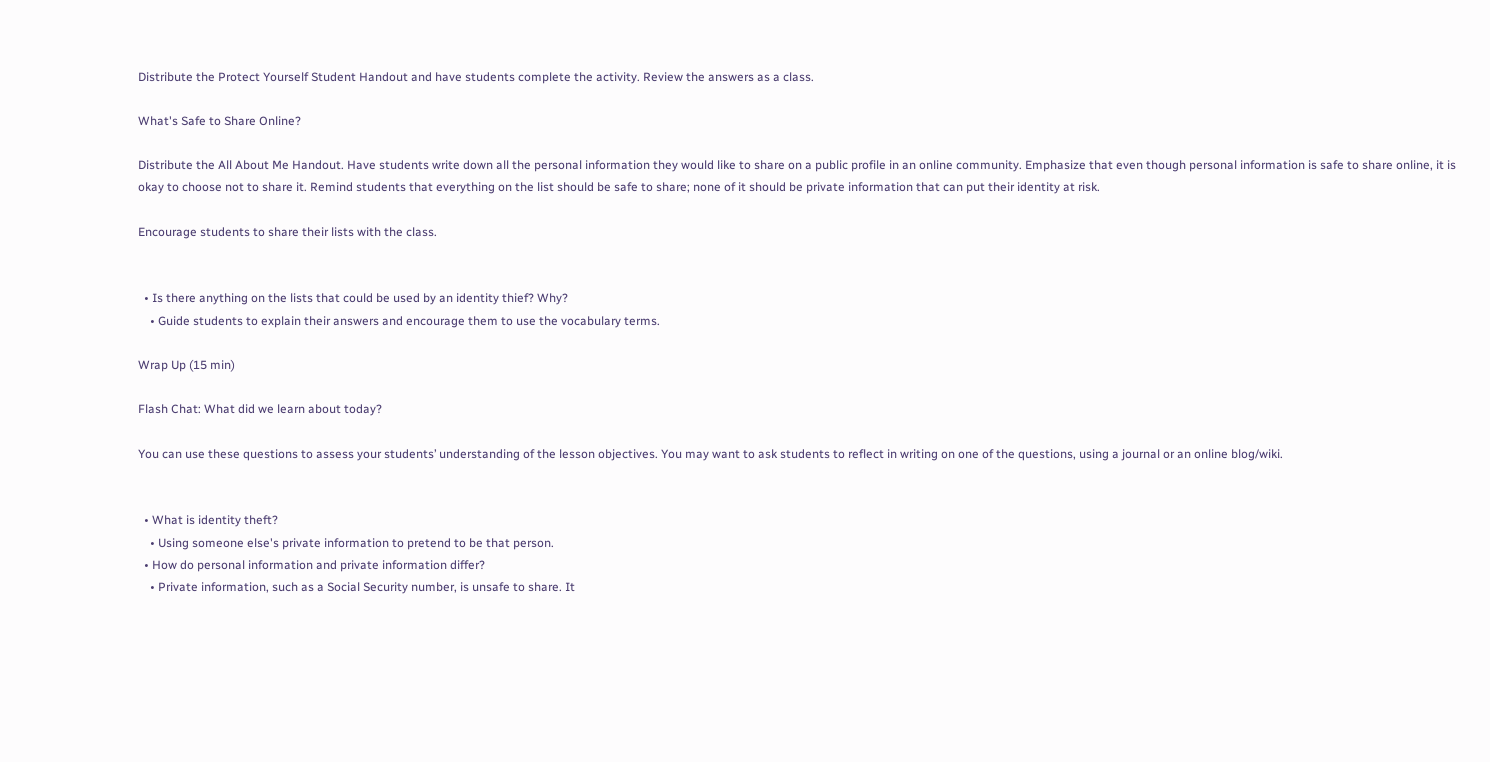Distribute the Protect Yourself Student Handout and have students complete the activity. Review the answers as a class.

What's Safe to Share Online?

Distribute the All About Me Handout. Have students write down all the personal information they would like to share on a public profile in an online community. Emphasize that even though personal information is safe to share online, it is okay to choose not to share it. Remind students that everything on the list should be safe to share; none of it should be private information that can put their identity at risk.

Encourage students to share their lists with the class.


  • Is there anything on the lists that could be used by an identity thief? Why?
    • Guide students to explain their answers and encourage them to use the vocabulary terms.

Wrap Up (15 min)

Flash Chat: What did we learn about today?

You can use these questions to assess your students’ understanding of the lesson objectives. You may want to ask students to reflect in writing on one of the questions, using a journal or an online blog/wiki.


  • What is identity theft?
    • Using someone else's private information to pretend to be that person.
  • How do personal information and private information differ?
    • Private information, such as a Social Security number, is unsafe to share. It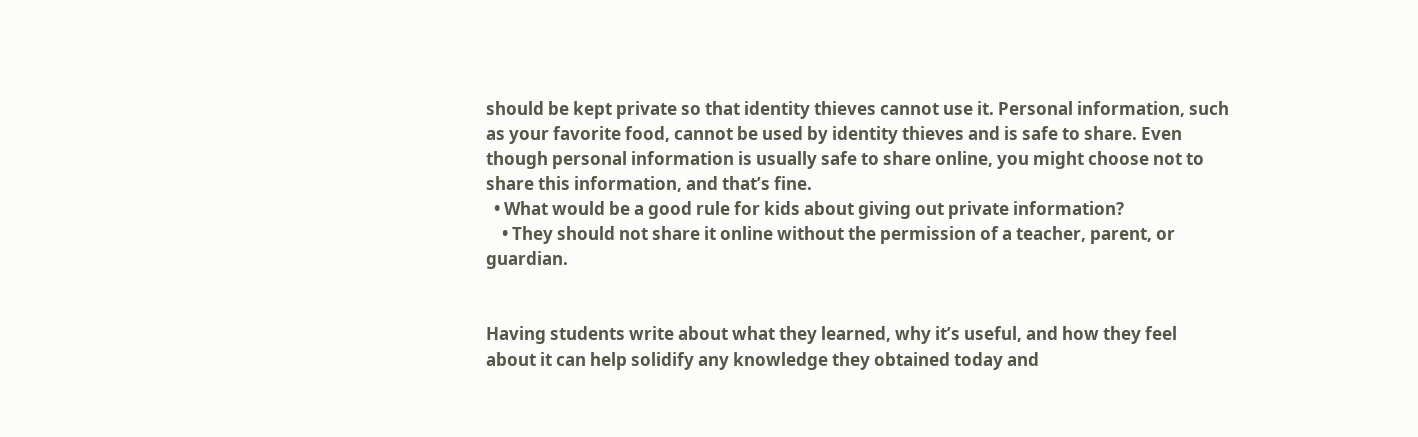should be kept private so that identity thieves cannot use it. Personal information, such as your favorite food, cannot be used by identity thieves and is safe to share. Even though personal information is usually safe to share online, you might choose not to share this information, and that’s fine.
  • What would be a good rule for kids about giving out private information?
    • They should not share it online without the permission of a teacher, parent, or guardian.


Having students write about what they learned, why it’s useful, and how they feel about it can help solidify any knowledge they obtained today and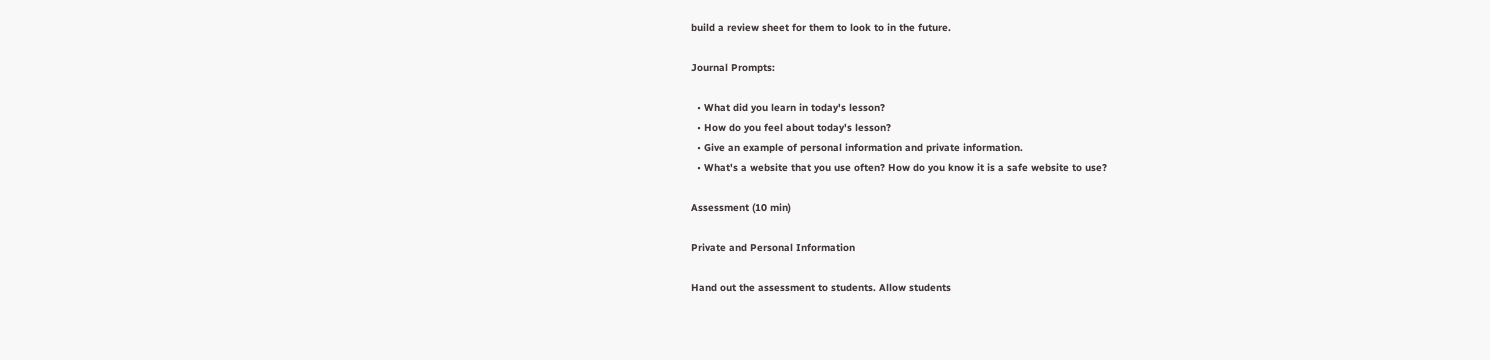build a review sheet for them to look to in the future.

Journal Prompts:

  • What did you learn in today's lesson?
  • How do you feel about today's lesson?
  • Give an example of personal information and private information.
  • What's a website that you use often? How do you know it is a safe website to use?

Assessment (10 min)

Private and Personal Information

Hand out the assessment to students. Allow students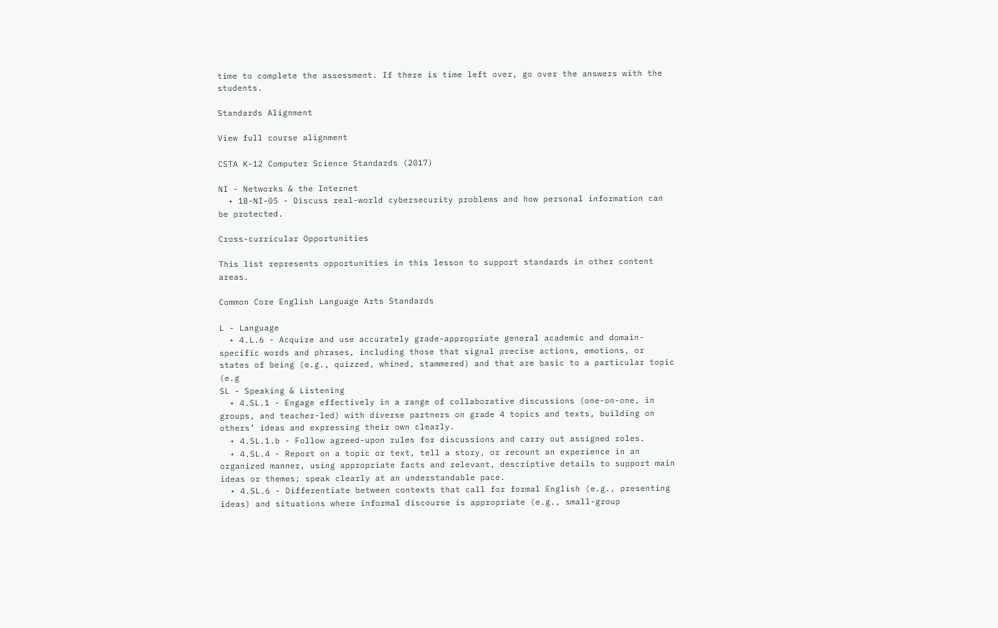time to complete the assessment. If there is time left over, go over the answers with the students.

Standards Alignment

View full course alignment

CSTA K-12 Computer Science Standards (2017)

NI - Networks & the Internet
  • 1B-NI-05 - Discuss real-world cybersecurity problems and how personal information can be protected.

Cross-curricular Opportunities

This list represents opportunities in this lesson to support standards in other content areas.

Common Core English Language Arts Standards

L - Language
  • 4.L.6 - Acquire and use accurately grade-appropriate general academic and domain-specific words and phrases, including those that signal precise actions, emotions, or states of being (e.g., quizzed, whined, stammered) and that are basic to a particular topic (e.g
SL - Speaking & Listening
  • 4.SL.1 - Engage effectively in a range of collaborative discussions (one-on-one, in groups, and teacher-led) with diverse partners on grade 4 topics and texts, building on others’ ideas and expressing their own clearly.
  • 4.SL.1.b - Follow agreed-upon rules for discussions and carry out assigned roles.
  • 4.SL.4 - Report on a topic or text, tell a story, or recount an experience in an organized manner, using appropriate facts and relevant, descriptive details to support main ideas or themes; speak clearly at an understandable pace.
  • 4.SL.6 - Differentiate between contexts that call for formal English (e.g., presenting ideas) and situations where informal discourse is appropriate (e.g., small-group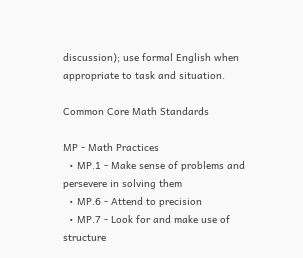discussion); use formal English when appropriate to task and situation.

Common Core Math Standards

MP - Math Practices
  • MP.1 - Make sense of problems and persevere in solving them
  • MP.6 - Attend to precision
  • MP.7 - Look for and make use of structure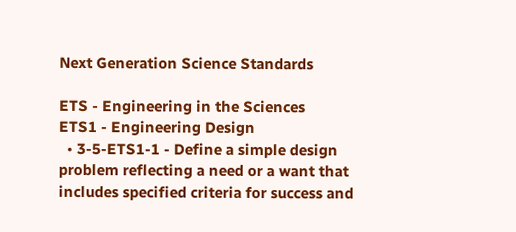Next Generation Science Standards

ETS - Engineering in the Sciences
ETS1 - Engineering Design
  • 3-5-ETS1-1 - Define a simple design problem reflecting a need or a want that includes specified criteria for success and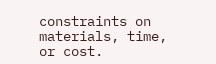constraints on materials, time, or cost.